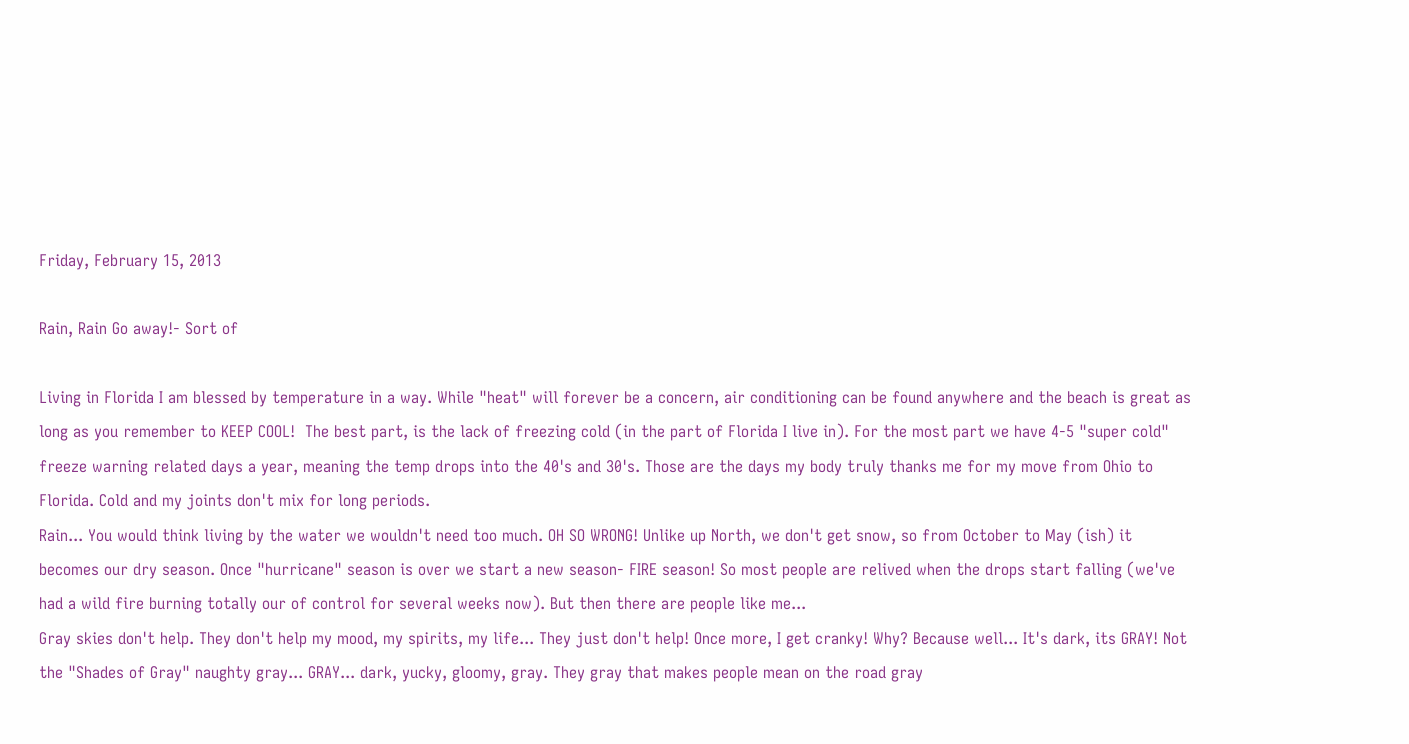Friday, February 15, 2013

Rain, Rain Go away!- Sort of

Living in Florida I am blessed by temperature in a way. While "heat" will forever be a concern, air conditioning can be found anywhere and the beach is great as long as you remember to KEEP COOL!  The best part, is the lack of freezing cold (in the part of Florida I live in). For the most part we have 4-5 "super cold" freeze warning related days a year, meaning the temp drops into the 40's and 30's. Those are the days my body truly thanks me for my move from Ohio to Florida. Cold and my joints don't mix for long periods.
Rain... You would think living by the water we wouldn't need too much. OH SO WRONG! Unlike up North, we don't get snow, so from October to May (ish) it becomes our dry season. Once "hurricane" season is over we start a new season- FIRE season! So most people are relived when the drops start falling (we've had a wild fire burning totally our of control for several weeks now). But then there are people like me...
Gray skies don't help. They don't help my mood, my spirits, my life... They just don't help! Once more, I get cranky! Why? Because well... It's dark, its GRAY! Not the "Shades of Gray" naughty gray... GRAY... dark, yucky, gloomy, gray. They gray that makes people mean on the road gray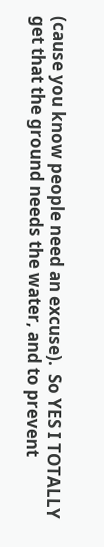(cause you know people need an excuse).  So YES I TOTALLY get that the ground needs the water, and to prevent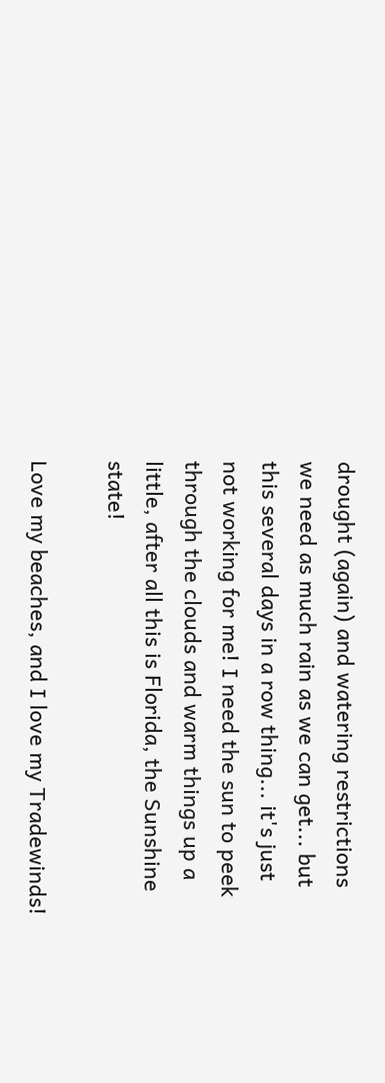drought (again) and watering restrictions we need as much rain as we can get... but this several days in a row thing... it's just not working for me! I need the sun to peek through the clouds and warm things up a little, after all this is Florida, the Sunshine state!

Love my beaches, and I love my Tradewinds!